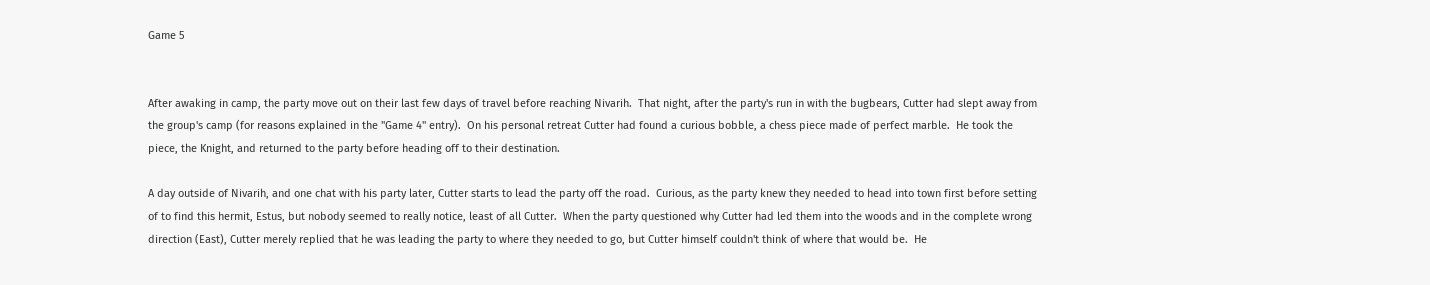Game 5


After awaking in camp, the party move out on their last few days of travel before reaching Nivarih.  That night, after the party's run in with the bugbears, Cutter had slept away from the group's camp (for reasons explained in the "Game 4" entry).  On his personal retreat Cutter had found a curious bobble, a chess piece made of perfect marble.  He took the piece, the Knight, and returned to the party before heading off to their destination.

A day outside of Nivarih, and one chat with his party later, Cutter starts to lead the party off the road.  Curious, as the party knew they needed to head into town first before setting of to find this hermit, Estus, but nobody seemed to really notice, least of all Cutter.  When the party questioned why Cutter had led them into the woods and in the complete wrong direction (East), Cutter merely replied that he was leading the party to where they needed to go, but Cutter himself couldn't think of where that would be.  He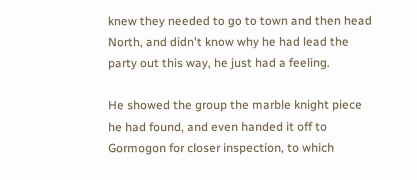knew they needed to go to town and then head North, and didn't know why he had lead the party out this way, he just had a feeling.

He showed the group the marble knight piece he had found, and even handed it off to Gormogon for closer inspection, to which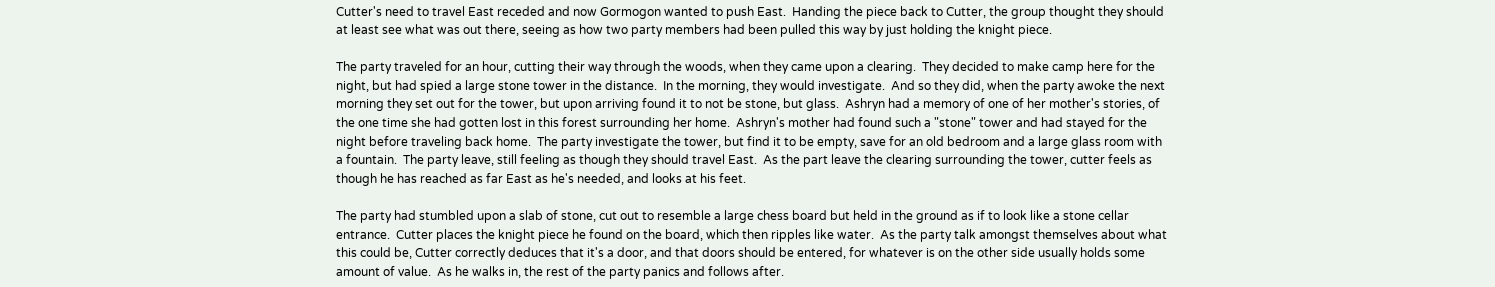Cutter's need to travel East receded and now Gormogon wanted to push East.  Handing the piece back to Cutter, the group thought they should at least see what was out there, seeing as how two party members had been pulled this way by just holding the knight piece.

The party traveled for an hour, cutting their way through the woods, when they came upon a clearing.  They decided to make camp here for the night, but had spied a large stone tower in the distance.  In the morning, they would investigate.  And so they did, when the party awoke the next morning they set out for the tower, but upon arriving found it to not be stone, but glass.  Ashryn had a memory of one of her mother's stories, of the one time she had gotten lost in this forest surrounding her home.  Ashryn's mother had found such a "stone" tower and had stayed for the night before traveling back home.  The party investigate the tower, but find it to be empty, save for an old bedroom and a large glass room with a fountain.  The party leave, still feeling as though they should travel East.  As the part leave the clearing surrounding the tower, cutter feels as though he has reached as far East as he's needed, and looks at his feet.

The party had stumbled upon a slab of stone, cut out to resemble a large chess board but held in the ground as if to look like a stone cellar entrance.  Cutter places the knight piece he found on the board, which then ripples like water.  As the party talk amongst themselves about what this could be, Cutter correctly deduces that it's a door, and that doors should be entered, for whatever is on the other side usually holds some amount of value.  As he walks in, the rest of the party panics and follows after.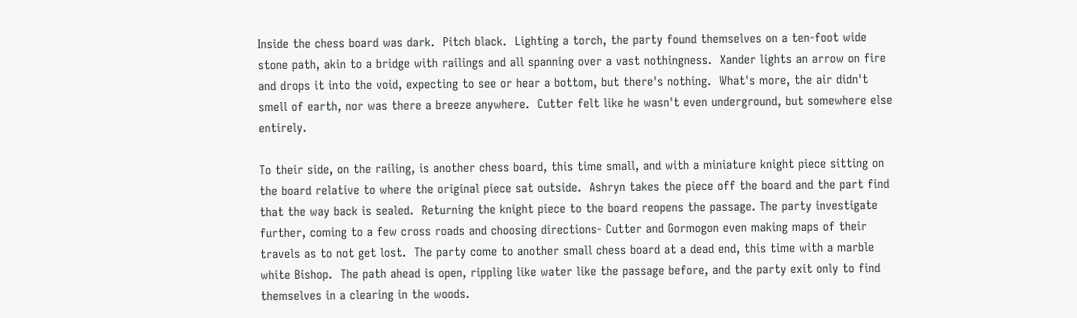Inside the chess board was dark.  Pitch black.  Lighting a torch, the party found themselves on a ten-foot wide stone path, akin to a bridge with railings and all spanning over a vast nothingness.  Xander lights an arrow on fire and drops it into the void, expecting to see or hear a bottom, but there's nothing.  What's more, the air didn't smell of earth, nor was there a breeze anywhere.  Cutter felt like he wasn't even underground, but somewhere else entirely.

To their side, on the railing, is another chess board, this time small, and with a miniature knight piece sitting on the board relative to where the original piece sat outside.  Ashryn takes the piece off the board and the part find that the way back is sealed.  Returning the knight piece to the board reopens the passage. The party investigate further, coming to a few cross roads and choosing directions- Cutter and Gormogon even making maps of their travels as to not get lost.  The party come to another small chess board at a dead end, this time with a marble white Bishop.  The path ahead is open, rippling like water like the passage before, and the party exit only to find themselves in a clearing in the woods.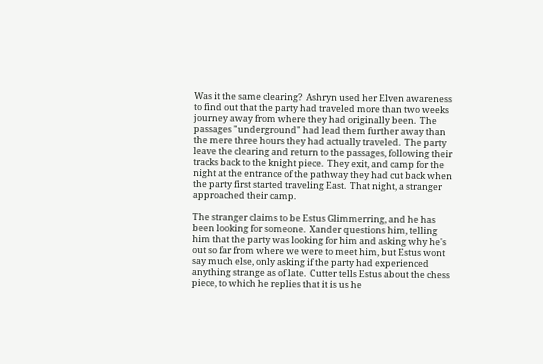Was it the same clearing?  Ashryn used her Elven awareness to find out that the party had traveled more than two weeks journey away from where they had originally been.  The passages "underground" had lead them further away than the mere three hours they had actually traveled.  The party leave the clearing and return to the passages, following their tracks back to the knight piece.  They exit, and camp for the night at the entrance of the pathway they had cut back when the party first started traveling East.  That night, a stranger approached their camp.

The stranger claims to be Estus Glimmerring, and he has been looking for someone.  Xander questions him, telling him that the party was looking for him and asking why he's out so far from where we were to meet him, but Estus wont say much else, only asking if the party had experienced anything strange as of late.  Cutter tells Estus about the chess piece, to which he replies that it is us he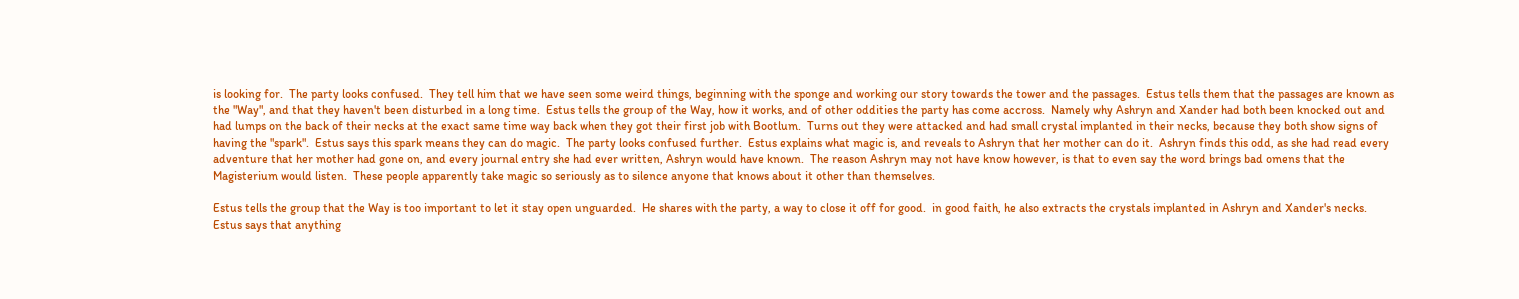is looking for.  The party looks confused.  They tell him that we have seen some weird things, beginning with the sponge and working our story towards the tower and the passages.  Estus tells them that the passages are known as the "Way", and that they haven't been disturbed in a long time.  Estus tells the group of the Way, how it works, and of other oddities the party has come accross.  Namely why Ashryn and Xander had both been knocked out and had lumps on the back of their necks at the exact same time way back when they got their first job with Bootlum.  Turns out they were attacked and had small crystal implanted in their necks, because they both show signs of having the "spark".  Estus says this spark means they can do magic.  The party looks confused further.  Estus explains what magic is, and reveals to Ashryn that her mother can do it.  Ashryn finds this odd, as she had read every adventure that her mother had gone on, and every journal entry she had ever written, Ashryn would have known.  The reason Ashryn may not have know however, is that to even say the word brings bad omens that the Magisterium would listen.  These people apparently take magic so seriously as to silence anyone that knows about it other than themselves.

Estus tells the group that the Way is too important to let it stay open unguarded.  He shares with the party, a way to close it off for good.  in good faith, he also extracts the crystals implanted in Ashryn and Xander's necks.  Estus says that anything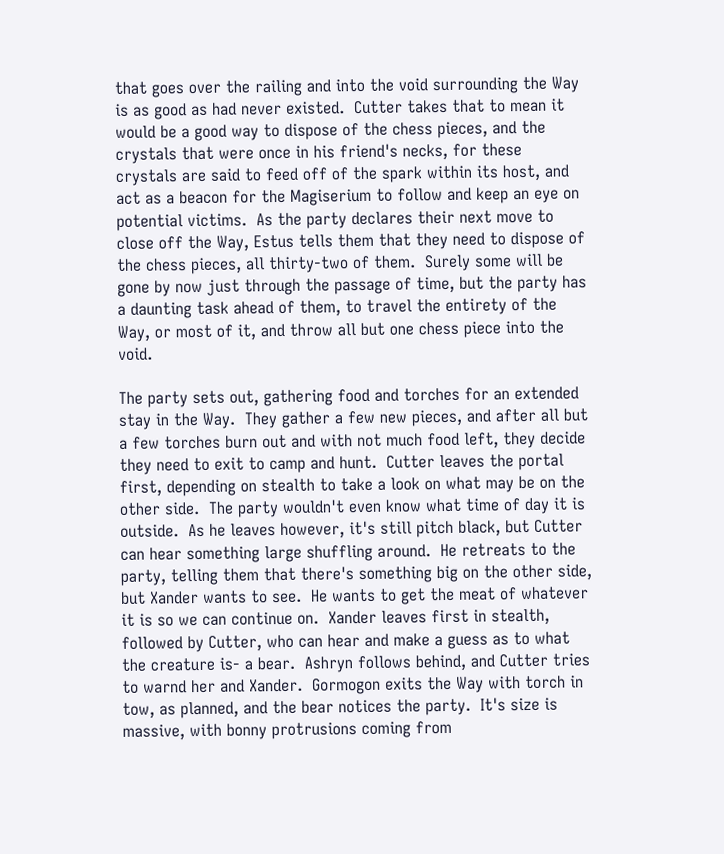that goes over the railing and into the void surrounding the Way is as good as had never existed.  Cutter takes that to mean it would be a good way to dispose of the chess pieces, and the crystals that were once in his friend's necks, for these crystals are said to feed off of the spark within its host, and act as a beacon for the Magiserium to follow and keep an eye on potential victims.  As the party declares their next move to close off the Way, Estus tells them that they need to dispose of the chess pieces, all thirty-two of them.  Surely some will be gone by now just through the passage of time, but the party has a daunting task ahead of them, to travel the entirety of the Way, or most of it, and throw all but one chess piece into the void.

The party sets out, gathering food and torches for an extended stay in the Way.  They gather a few new pieces, and after all but a few torches burn out and with not much food left, they decide they need to exit to camp and hunt.  Cutter leaves the portal first, depending on stealth to take a look on what may be on the other side.  The party wouldn't even know what time of day it is outside.  As he leaves however, it's still pitch black, but Cutter can hear something large shuffling around.  He retreats to the party, telling them that there's something big on the other side, but Xander wants to see.  He wants to get the meat of whatever it is so we can continue on.  Xander leaves first in stealth, followed by Cutter, who can hear and make a guess as to what the creature is- a bear.  Ashryn follows behind, and Cutter tries to warnd her and Xander.  Gormogon exits the Way with torch in tow, as planned, and the bear notices the party.  It's size is massive, with bonny protrusions coming from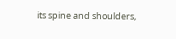its spine and shoulders,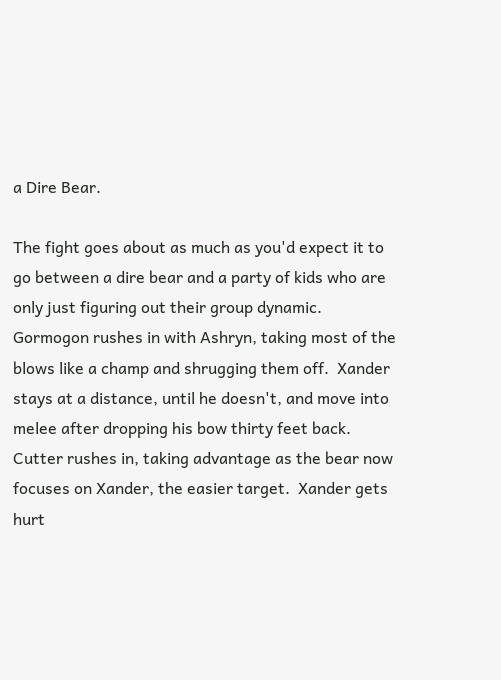a Dire Bear.

The fight goes about as much as you'd expect it to go between a dire bear and a party of kids who are only just figuring out their group dynamic.  Gormogon rushes in with Ashryn, taking most of the blows like a champ and shrugging them off.  Xander stays at a distance, until he doesn't, and move into melee after dropping his bow thirty feet back.  Cutter rushes in, taking advantage as the bear now focuses on Xander, the easier target.  Xander gets hurt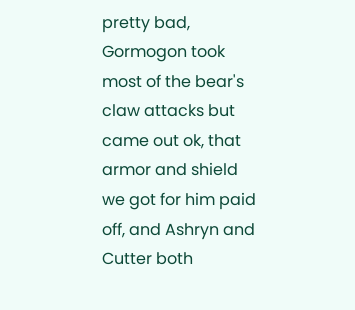pretty bad, Gormogon took most of the bear's claw attacks but came out ok, that armor and shield we got for him paid off, and Ashryn and Cutter both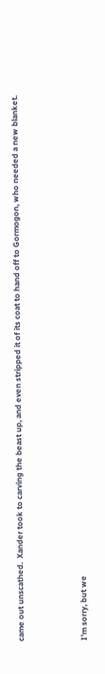came out unscathed.  Xander took to carving the beast up, and even stripped it of its coat to hand off to Gormogon, who needed a new blanket.



I'm sorry, but we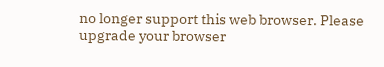no longer support this web browser. Please upgrade your browser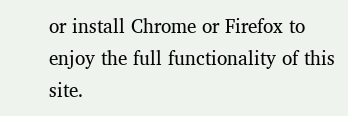or install Chrome or Firefox to enjoy the full functionality of this site.